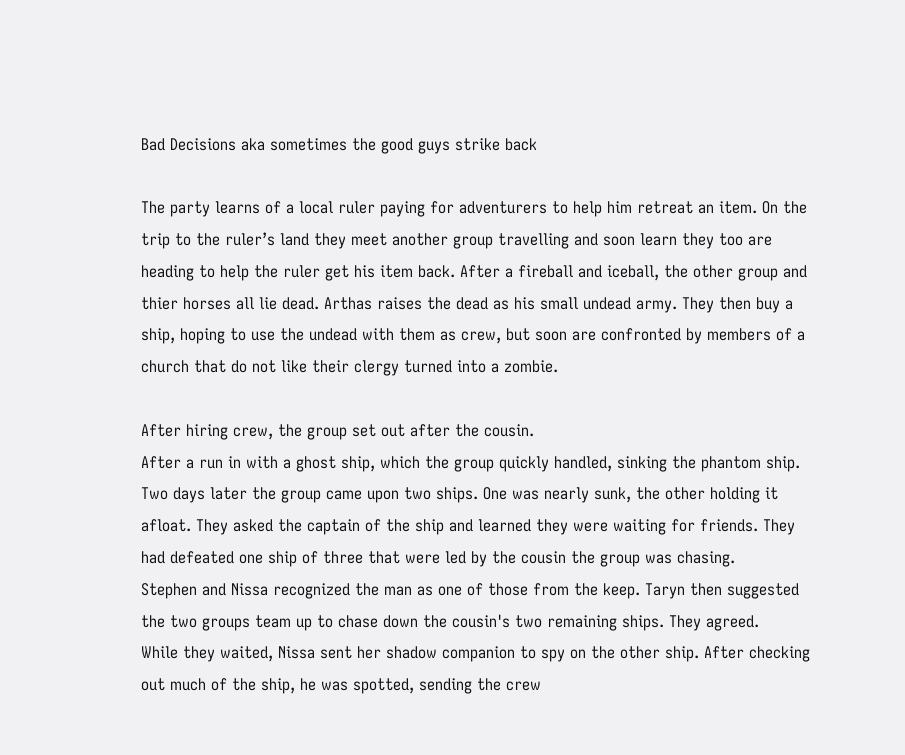Bad Decisions aka sometimes the good guys strike back

The party learns of a local ruler paying for adventurers to help him retreat an item. On the trip to the ruler’s land they meet another group travelling and soon learn they too are heading to help the ruler get his item back. After a fireball and iceball, the other group and thier horses all lie dead. Arthas raises the dead as his small undead army. They then buy a ship, hoping to use the undead with them as crew, but soon are confronted by members of a church that do not like their clergy turned into a zombie.

After hiring crew, the group set out after the cousin.
After a run in with a ghost ship, which the group quickly handled, sinking the phantom ship.
Two days later the group came upon two ships. One was nearly sunk, the other holding it afloat. They asked the captain of the ship and learned they were waiting for friends. They had defeated one ship of three that were led by the cousin the group was chasing.
Stephen and Nissa recognized the man as one of those from the keep. Taryn then suggested the two groups team up to chase down the cousin's two remaining ships. They agreed.
While they waited, Nissa sent her shadow companion to spy on the other ship. After checking out much of the ship, he was spotted, sending the crew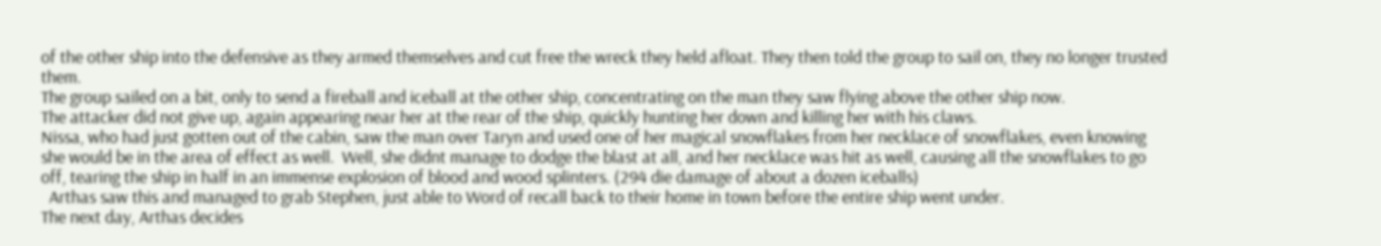of the other ship into the defensive as they armed themselves and cut free the wreck they held afloat. They then told the group to sail on, they no longer trusted them.
The group sailed on a bit, only to send a fireball and iceball at the other ship, concentrating on the man they saw flying above the other ship now.
The attacker did not give up, again appearing near her at the rear of the ship, quickly hunting her down and killing her with his claws.
Nissa, who had just gotten out of the cabin, saw the man over Taryn and used one of her magical snowflakes from her necklace of snowflakes, even knowing she would be in the area of effect as well.  Well, she didnt manage to dodge the blast at all, and her necklace was hit as well, causing all the snowflakes to go off, tearing the ship in half in an immense explosion of blood and wood splinters. (294 die damage of about a dozen iceballs)
  Arthas saw this and managed to grab Stephen, just able to Word of recall back to their home in town before the entire ship went under.
The next day, Arthas decides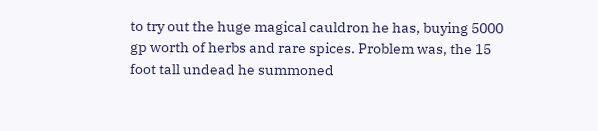to try out the huge magical cauldron he has, buying 5000 gp worth of herbs and rare spices. Problem was, the 15 foot tall undead he summoned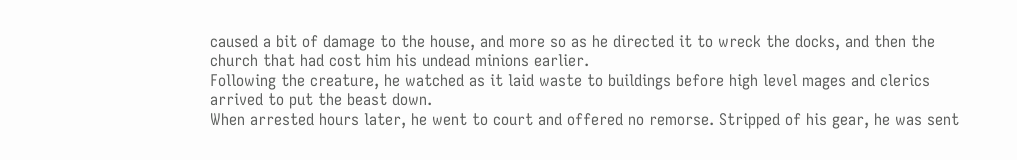caused a bit of damage to the house, and more so as he directed it to wreck the docks, and then the church that had cost him his undead minions earlier.
Following the creature, he watched as it laid waste to buildings before high level mages and clerics arrived to put the beast down.
When arrested hours later, he went to court and offered no remorse. Stripped of his gear, he was sent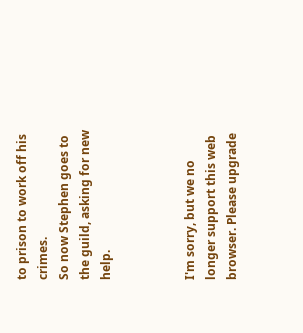to prison to work off his crimes.
So now Stephen goes to the guild, asking for new help.



I'm sorry, but we no longer support this web browser. Please upgrade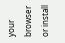your browser or install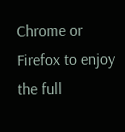Chrome or Firefox to enjoy the full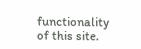functionality of this site.